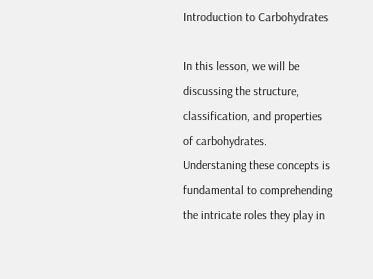Introduction to Carbohydrates

In this lesson, we will be discussing the structure, classification, and properties of carbohydrates. Understaning these concepts is fundamental to comprehending the intricate roles they play in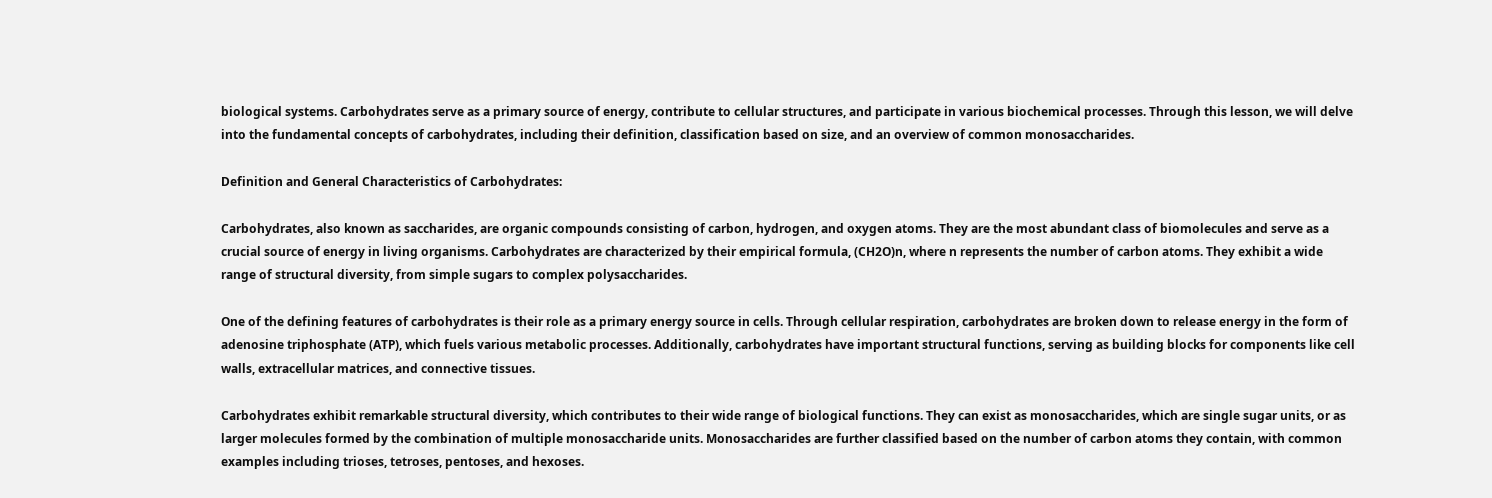biological systems. Carbohydrates serve as a primary source of energy, contribute to cellular structures, and participate in various biochemical processes. Through this lesson, we will delve into the fundamental concepts of carbohydrates, including their definition, classification based on size, and an overview of common monosaccharides.

Definition and General Characteristics of Carbohydrates:

Carbohydrates, also known as saccharides, are organic compounds consisting of carbon, hydrogen, and oxygen atoms. They are the most abundant class of biomolecules and serve as a crucial source of energy in living organisms. Carbohydrates are characterized by their empirical formula, (CH2O)n, where n represents the number of carbon atoms. They exhibit a wide range of structural diversity, from simple sugars to complex polysaccharides.

One of the defining features of carbohydrates is their role as a primary energy source in cells. Through cellular respiration, carbohydrates are broken down to release energy in the form of adenosine triphosphate (ATP), which fuels various metabolic processes. Additionally, carbohydrates have important structural functions, serving as building blocks for components like cell walls, extracellular matrices, and connective tissues.

Carbohydrates exhibit remarkable structural diversity, which contributes to their wide range of biological functions. They can exist as monosaccharides, which are single sugar units, or as larger molecules formed by the combination of multiple monosaccharide units. Monosaccharides are further classified based on the number of carbon atoms they contain, with common examples including trioses, tetroses, pentoses, and hexoses.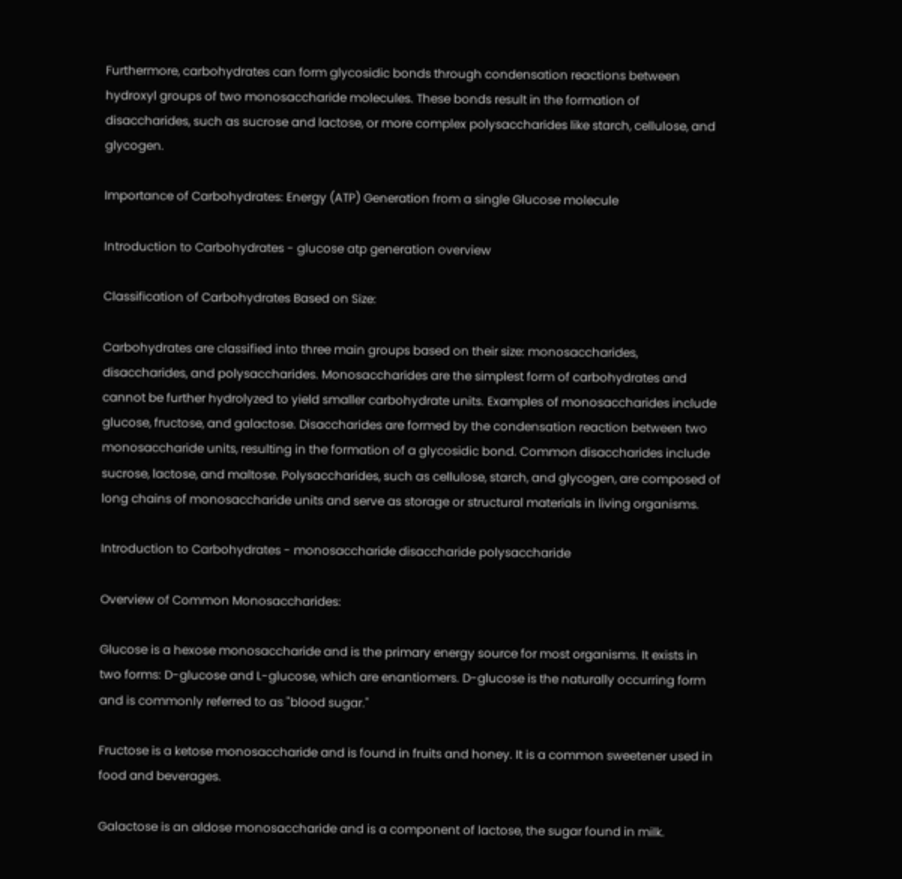Furthermore, carbohydrates can form glycosidic bonds through condensation reactions between hydroxyl groups of two monosaccharide molecules. These bonds result in the formation of disaccharides, such as sucrose and lactose, or more complex polysaccharides like starch, cellulose, and glycogen.

Importance of Carbohydrates: Energy (ATP) Generation from a single Glucose molecule

Introduction to Carbohydrates - glucose atp generation overview

Classification of Carbohydrates Based on Size:

Carbohydrates are classified into three main groups based on their size: monosaccharides, disaccharides, and polysaccharides. Monosaccharides are the simplest form of carbohydrates and cannot be further hydrolyzed to yield smaller carbohydrate units. Examples of monosaccharides include glucose, fructose, and galactose. Disaccharides are formed by the condensation reaction between two monosaccharide units, resulting in the formation of a glycosidic bond. Common disaccharides include sucrose, lactose, and maltose. Polysaccharides, such as cellulose, starch, and glycogen, are composed of long chains of monosaccharide units and serve as storage or structural materials in living organisms.

Introduction to Carbohydrates - monosaccharide disaccharide polysaccharide

Overview of Common Monosaccharides:

Glucose is a hexose monosaccharide and is the primary energy source for most organisms. It exists in two forms: D-glucose and L-glucose, which are enantiomers. D-glucose is the naturally occurring form and is commonly referred to as "blood sugar."

Fructose is a ketose monosaccharide and is found in fruits and honey. It is a common sweetener used in food and beverages.

Galactose is an aldose monosaccharide and is a component of lactose, the sugar found in milk.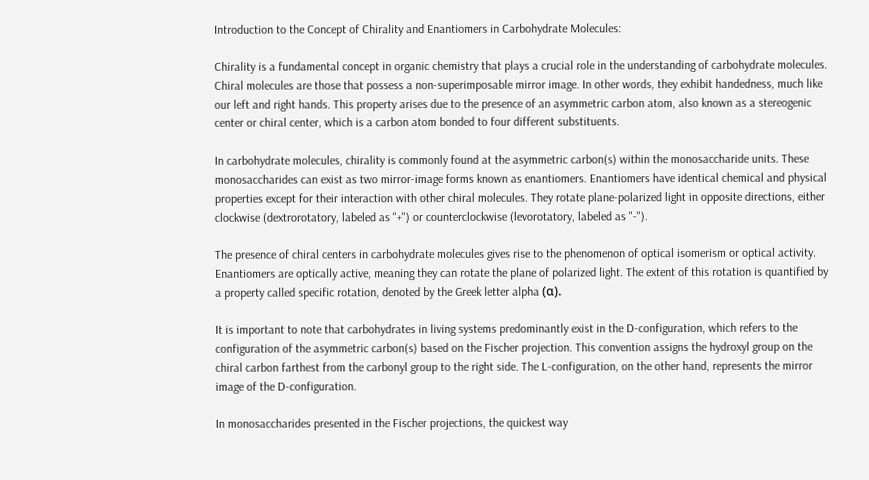Introduction to the Concept of Chirality and Enantiomers in Carbohydrate Molecules:

Chirality is a fundamental concept in organic chemistry that plays a crucial role in the understanding of carbohydrate molecules. Chiral molecules are those that possess a non-superimposable mirror image. In other words, they exhibit handedness, much like our left and right hands. This property arises due to the presence of an asymmetric carbon atom, also known as a stereogenic center or chiral center, which is a carbon atom bonded to four different substituents.

In carbohydrate molecules, chirality is commonly found at the asymmetric carbon(s) within the monosaccharide units. These monosaccharides can exist as two mirror-image forms known as enantiomers. Enantiomers have identical chemical and physical properties except for their interaction with other chiral molecules. They rotate plane-polarized light in opposite directions, either clockwise (dextrorotatory, labeled as "+") or counterclockwise (levorotatory, labeled as "-").

The presence of chiral centers in carbohydrate molecules gives rise to the phenomenon of optical isomerism or optical activity. Enantiomers are optically active, meaning they can rotate the plane of polarized light. The extent of this rotation is quantified by a property called specific rotation, denoted by the Greek letter alpha (α).

It is important to note that carbohydrates in living systems predominantly exist in the D-configuration, which refers to the configuration of the asymmetric carbon(s) based on the Fischer projection. This convention assigns the hydroxyl group on the chiral carbon farthest from the carbonyl group to the right side. The L-configuration, on the other hand, represents the mirror image of the D-configuration.

In monosaccharides presented in the Fischer projections, the quickest way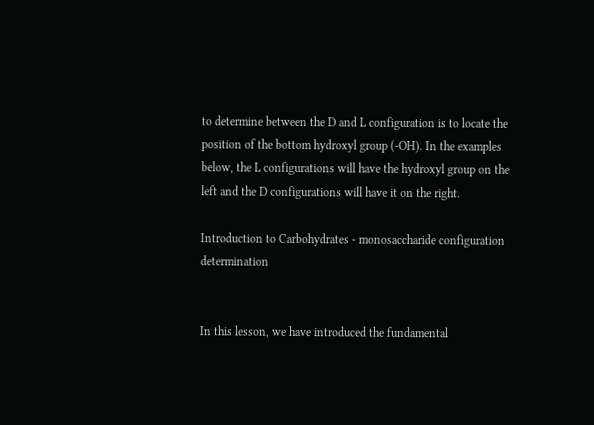to determine between the D and L configuration is to locate the position of the bottom hydroxyl group (-OH). In the examples below, the L configurations will have the hydroxyl group on the left and the D configurations will have it on the right.

Introduction to Carbohydrates - monosaccharide configuration determination


In this lesson, we have introduced the fundamental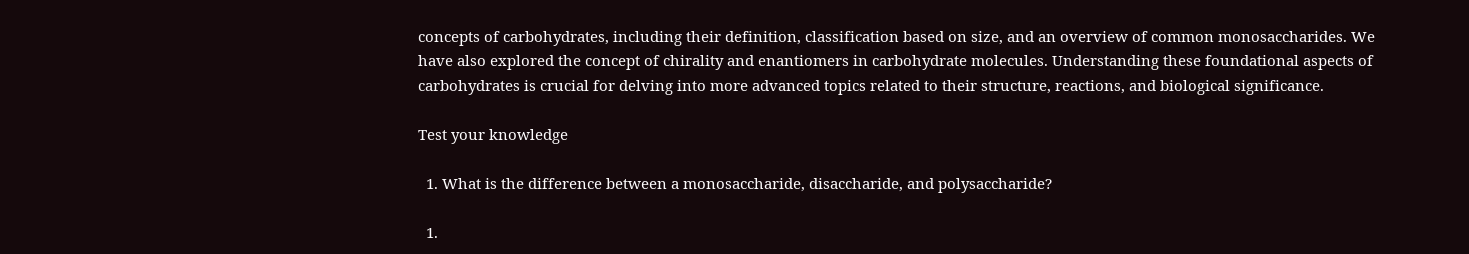concepts of carbohydrates, including their definition, classification based on size, and an overview of common monosaccharides. We have also explored the concept of chirality and enantiomers in carbohydrate molecules. Understanding these foundational aspects of carbohydrates is crucial for delving into more advanced topics related to their structure, reactions, and biological significance.

Test your knowledge

  1. What is the difference between a monosaccharide, disaccharide, and polysaccharide?

  1.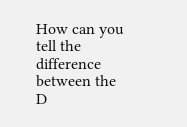How can you tell the difference between the D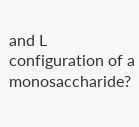and L configuration of a monosaccharide?